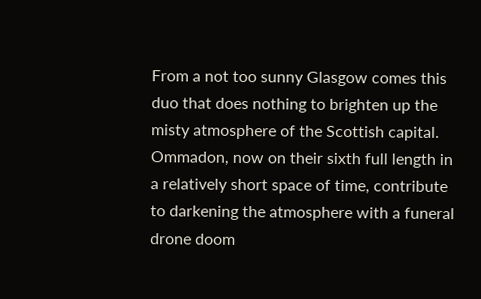From a not too sunny Glasgow comes this duo that does nothing to brighten up the misty atmosphere of the Scottish capital. Ommadon, now on their sixth full length in a relatively short space of time, contribute to darkening the atmosphere with a funeral drone doom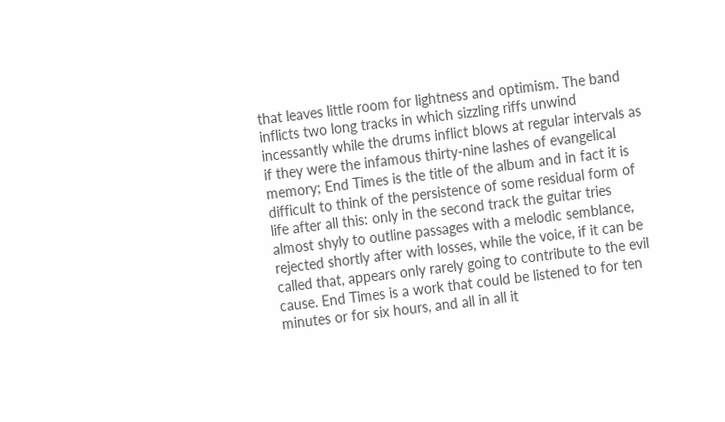that leaves little room for lightness and optimism. The band inflicts two long tracks in which sizzling riffs unwind incessantly while the drums inflict blows at regular intervals as if they were the infamous thirty-nine lashes of evangelical memory; End Times is the title of the album and in fact it is difficult to think of the persistence of some residual form of life after all this: only in the second track the guitar tries almost shyly to outline passages with a melodic semblance, rejected shortly after with losses, while the voice, if it can be called that, appears only rarely going to contribute to the evil cause. End Times is a work that could be listened to for ten minutes or for six hours, and all in all it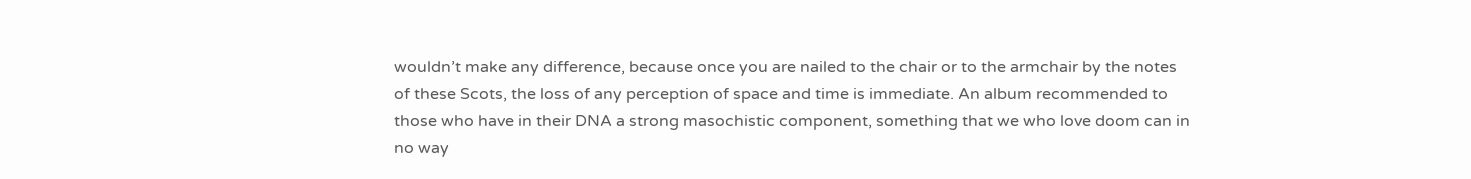wouldn’t make any difference, because once you are nailed to the chair or to the armchair by the notes of these Scots, the loss of any perception of space and time is immediate. An album recommended to those who have in their DNA a strong masochistic component, something that we who love doom can in no way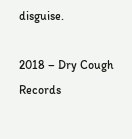disguise.

2018 – Dry Cough Records